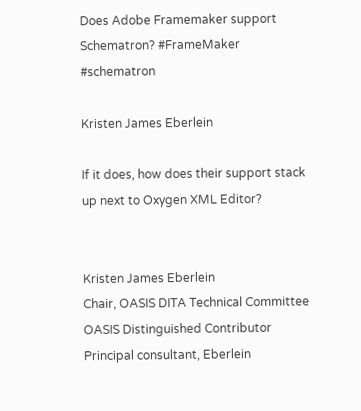Does Adobe Framemaker support Schematron? #FrameMaker #schematron

Kristen James Eberlein

If it does, how does their support stack up next to Oxygen XML Editor?


Kristen James Eberlein
Chair, OASIS DITA Technical Committee
OASIS Distinguished Contributor
Principal consultant, Eberlein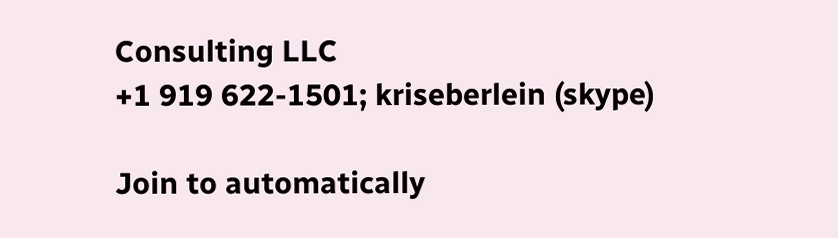Consulting LLC
+1 919 622-1501; kriseberlein (skype)

Join to automatically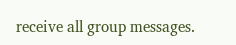receive all group messages.